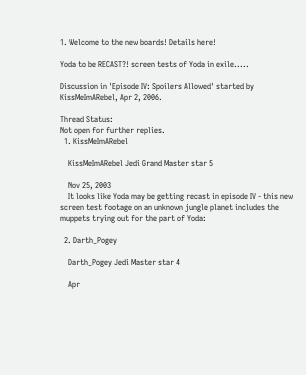1. Welcome to the new boards! Details here!

Yoda to be RECAST?! screen tests of Yoda in exile.....

Discussion in 'Episode IV: Spoilers Allowed' started by KissMeImARebel, Apr 2, 2006.

Thread Status:
Not open for further replies.
  1. KissMeImARebel

    KissMeImARebel Jedi Grand Master star 5

    Nov 25, 2003
    It looks like Yoda may be getting recast in episode IV - this new screen test footage on an unknown jungle planet includes the muppets trying out for the part of Yoda:

  2. Darth_Pogey

    Darth_Pogey Jedi Master star 4

    Apr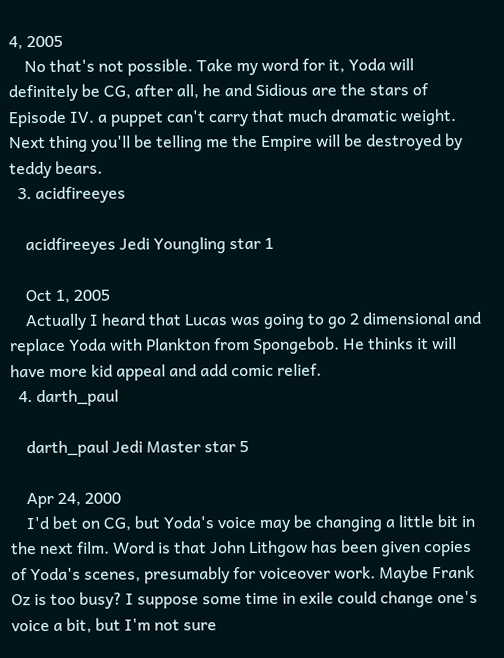4, 2005
    No that's not possible. Take my word for it, Yoda will definitely be CG, after all, he and Sidious are the stars of Episode IV. a puppet can't carry that much dramatic weight. Next thing you'll be telling me the Empire will be destroyed by teddy bears.
  3. acidfireeyes

    acidfireeyes Jedi Youngling star 1

    Oct 1, 2005
    Actually I heard that Lucas was going to go 2 dimensional and replace Yoda with Plankton from Spongebob. He thinks it will have more kid appeal and add comic relief.
  4. darth_paul

    darth_paul Jedi Master star 5

    Apr 24, 2000
    I'd bet on CG, but Yoda's voice may be changing a little bit in the next film. Word is that John Lithgow has been given copies of Yoda's scenes, presumably for voiceover work. Maybe Frank Oz is too busy? I suppose some time in exile could change one's voice a bit, but I'm not sure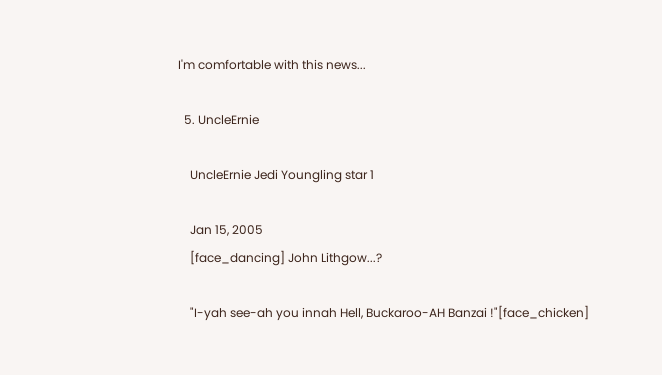I'm comfortable with this news...

  5. UncleErnie

    UncleErnie Jedi Youngling star 1

    Jan 15, 2005
    [face_dancing] John Lithgow...?

    "I-yah see-ah you innah Hell, Buckaroo-AH Banzai !"[face_chicken]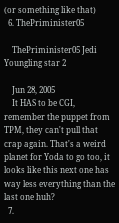(or something like that)
  6. ThePriminister05

    ThePriminister05 Jedi Youngling star 2

    Jun 28, 2005
    It HAS to be CGI, remember the puppet from TPM, they can't pull that crap again. That's a weird planet for Yoda to go too, it looks like this next one has way less everything than the last one huh?
  7.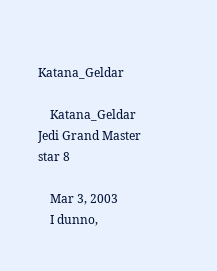Katana_Geldar

    Katana_Geldar Jedi Grand Master star 8

    Mar 3, 2003
    I dunno,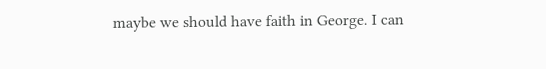maybe we should have faith in George. I can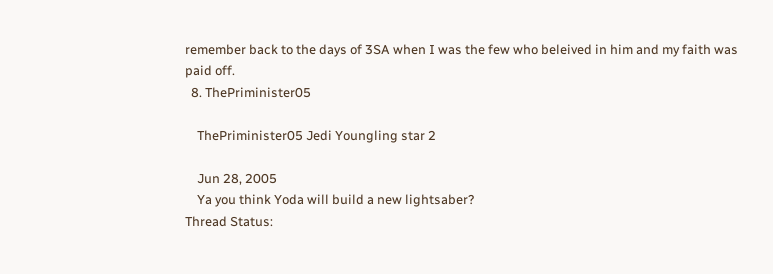remember back to the days of 3SA when I was the few who beleived in him and my faith was paid off.
  8. ThePriminister05

    ThePriminister05 Jedi Youngling star 2

    Jun 28, 2005
    Ya you think Yoda will build a new lightsaber?
Thread Status: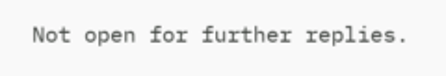Not open for further replies.